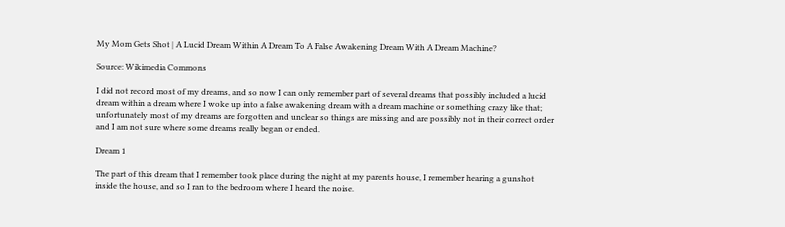My Mom Gets Shot | A Lucid Dream Within A Dream To A False Awakening Dream With A Dream Machine?

Source: Wikimedia Commons

I did not record most of my dreams, and so now I can only remember part of several dreams that possibly included a lucid dream within a dream where I woke up into a false awakening dream with a dream machine or something crazy like that; unfortunately most of my dreams are forgotten and unclear so things are missing and are possibly not in their correct order and I am not sure where some dreams really began or ended.

Dream 1

The part of this dream that I remember took place during the night at my parents house, I remember hearing a gunshot inside the house, and so I ran to the bedroom where I heard the noise.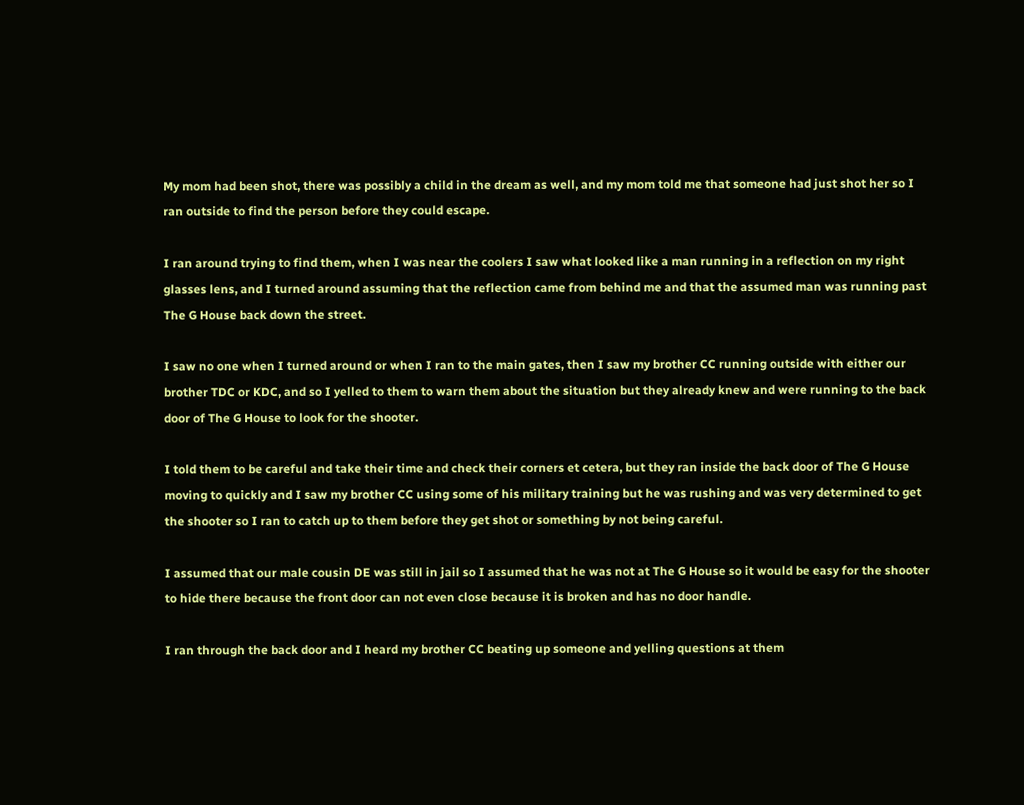My mom had been shot, there was possibly a child in the dream as well, and my mom told me that someone had just shot her so I ran outside to find the person before they could escape.

I ran around trying to find them, when I was near the coolers I saw what looked like a man running in a reflection on my right glasses lens, and I turned around assuming that the reflection came from behind me and that the assumed man was running past The G House back down the street.

I saw no one when I turned around or when I ran to the main gates, then I saw my brother CC running outside with either our brother TDC or KDC, and so I yelled to them to warn them about the situation but they already knew and were running to the back door of The G House to look for the shooter.

I told them to be careful and take their time and check their corners et cetera, but they ran inside the back door of The G House moving to quickly and I saw my brother CC using some of his military training but he was rushing and was very determined to get the shooter so I ran to catch up to them before they get shot or something by not being careful.

I assumed that our male cousin DE was still in jail so I assumed that he was not at The G House so it would be easy for the shooter to hide there because the front door can not even close because it is broken and has no door handle.

I ran through the back door and I heard my brother CC beating up someone and yelling questions at them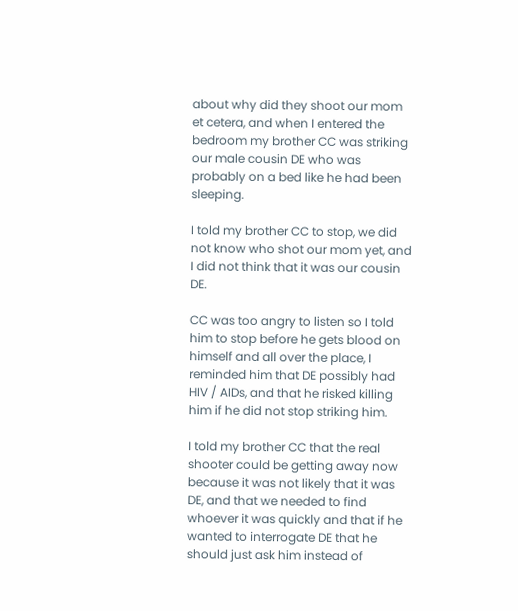about why did they shoot our mom et cetera, and when I entered the bedroom my brother CC was striking our male cousin DE who was probably on a bed like he had been sleeping.

I told my brother CC to stop, we did not know who shot our mom yet, and I did not think that it was our cousin DE.

CC was too angry to listen so I told him to stop before he gets blood on himself and all over the place, I reminded him that DE possibly had HIV / AIDs, and that he risked killing him if he did not stop striking him.

I told my brother CC that the real shooter could be getting away now because it was not likely that it was DE, and that we needed to find whoever it was quickly and that if he wanted to interrogate DE that he should just ask him instead of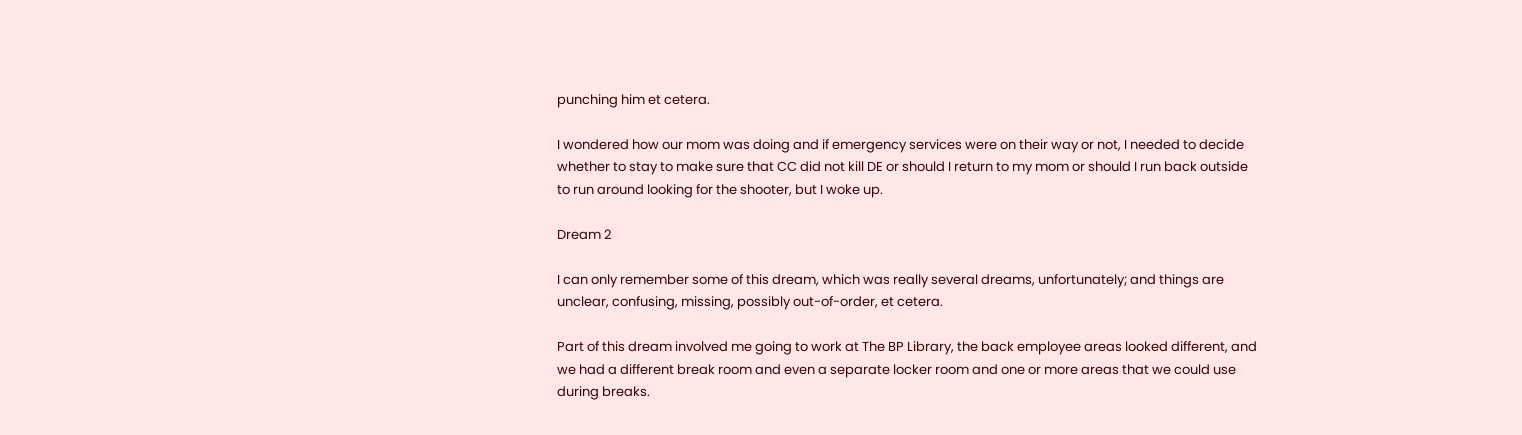punching him et cetera.

I wondered how our mom was doing and if emergency services were on their way or not, I needed to decide whether to stay to make sure that CC did not kill DE or should I return to my mom or should I run back outside to run around looking for the shooter, but I woke up.

Dream 2

I can only remember some of this dream, which was really several dreams, unfortunately; and things are unclear, confusing, missing, possibly out-of-order, et cetera.

Part of this dream involved me going to work at The BP Library, the back employee areas looked different, and we had a different break room and even a separate locker room and one or more areas that we could use during breaks.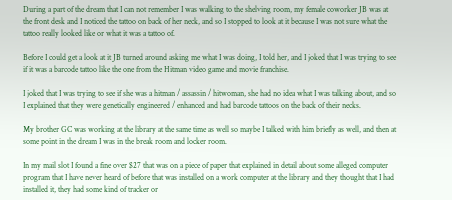During a part of the dream that I can not remember I was walking to the shelving room, my female coworker JB was at the front desk and I noticed the tattoo on back of her neck, and so I stopped to look at it because I was not sure what the tattoo really looked like or what it was a tattoo of.

Before I could get a look at it JB turned around asking me what I was doing, I told her, and I joked that I was trying to see if it was a barcode tattoo like the one from the Hitman video game and movie franchise.

I joked that I was trying to see if she was a hitman / assassin / hitwoman, she had no idea what I was talking about, and so I explained that they were genetically engineered / enhanced and had barcode tattoos on the back of their necks.

My brother GC was working at the library at the same time as well so maybe I talked with him briefly as well, and then at some point in the dream I was in the break room and locker room.

In my mail slot I found a fine over $27 that was on a piece of paper that explained in detail about some alleged computer program that I have never heard of before that was installed on a work computer at the library and they thought that I had installed it, they had some kind of tracker or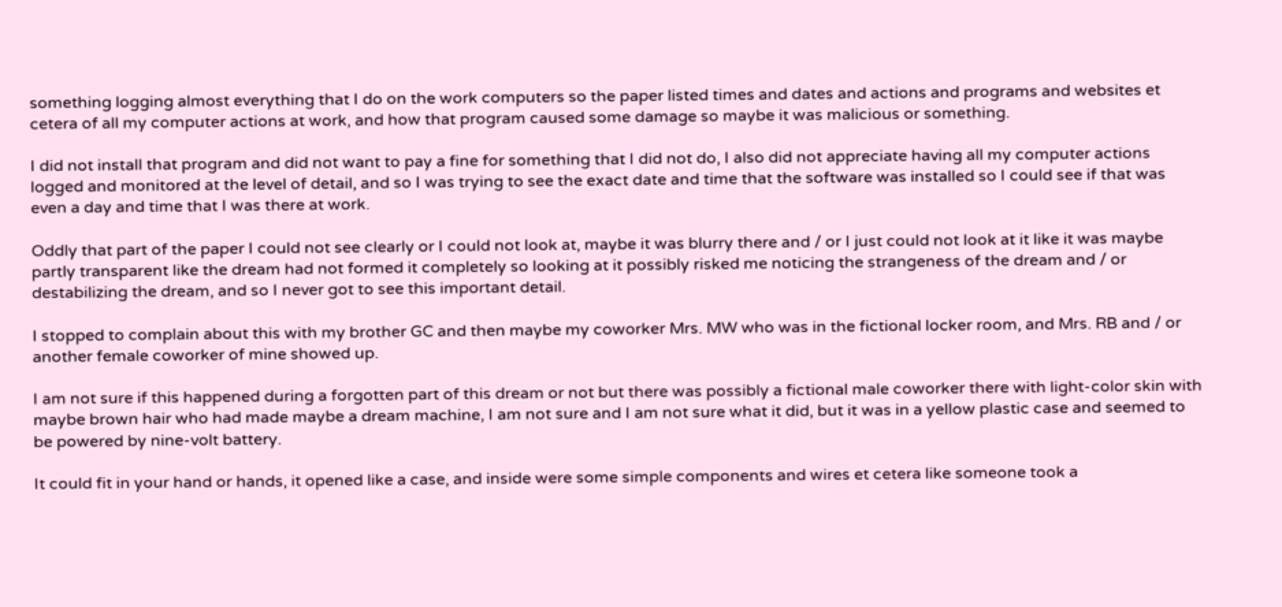something logging almost everything that I do on the work computers so the paper listed times and dates and actions and programs and websites et cetera of all my computer actions at work, and how that program caused some damage so maybe it was malicious or something.

I did not install that program and did not want to pay a fine for something that I did not do, I also did not appreciate having all my computer actions logged and monitored at the level of detail, and so I was trying to see the exact date and time that the software was installed so I could see if that was even a day and time that I was there at work.

Oddly that part of the paper I could not see clearly or I could not look at, maybe it was blurry there and / or I just could not look at it like it was maybe partly transparent like the dream had not formed it completely so looking at it possibly risked me noticing the strangeness of the dream and / or destabilizing the dream, and so I never got to see this important detail.

I stopped to complain about this with my brother GC and then maybe my coworker Mrs. MW who was in the fictional locker room, and Mrs. RB and / or another female coworker of mine showed up.

I am not sure if this happened during a forgotten part of this dream or not but there was possibly a fictional male coworker there with light-color skin with maybe brown hair who had made maybe a dream machine, I am not sure and I am not sure what it did, but it was in a yellow plastic case and seemed to be powered by nine-volt battery.

It could fit in your hand or hands, it opened like a case, and inside were some simple components and wires et cetera like someone took a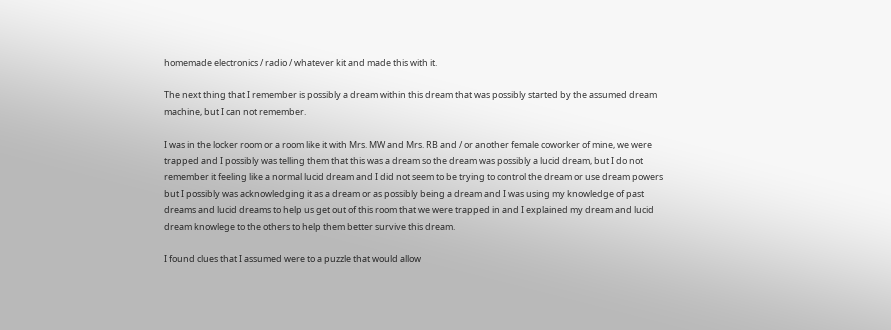homemade electronics / radio / whatever kit and made this with it.

The next thing that I remember is possibly a dream within this dream that was possibly started by the assumed dream machine, but I can not remember.

I was in the locker room or a room like it with Mrs. MW and Mrs. RB and / or another female coworker of mine, we were trapped and I possibly was telling them that this was a dream so the dream was possibly a lucid dream, but I do not remember it feeling like a normal lucid dream and I did not seem to be trying to control the dream or use dream powers but I possibly was acknowledging it as a dream or as possibly being a dream and I was using my knowledge of past dreams and lucid dreams to help us get out of this room that we were trapped in and I explained my dream and lucid dream knowlege to the others to help them better survive this dream.

I found clues that I assumed were to a puzzle that would allow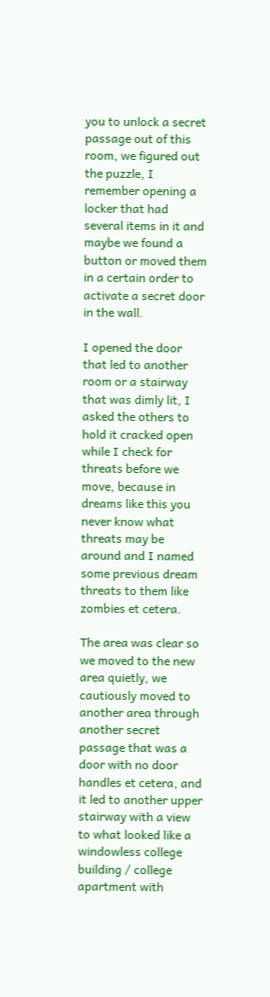you to unlock a secret passage out of this room, we figured out the puzzle, I remember opening a locker that had several items in it and maybe we found a button or moved them in a certain order to activate a secret door in the wall.

I opened the door that led to another room or a stairway that was dimly lit, I asked the others to hold it cracked open while I check for threats before we move, because in dreams like this you never know what threats may be around and I named some previous dream threats to them like zombies et cetera.

The area was clear so we moved to the new area quietly, we cautiously moved to another area through another secret passage that was a door with no door handles et cetera, and it led to another upper stairway with a view to what looked like a windowless college building / college apartment with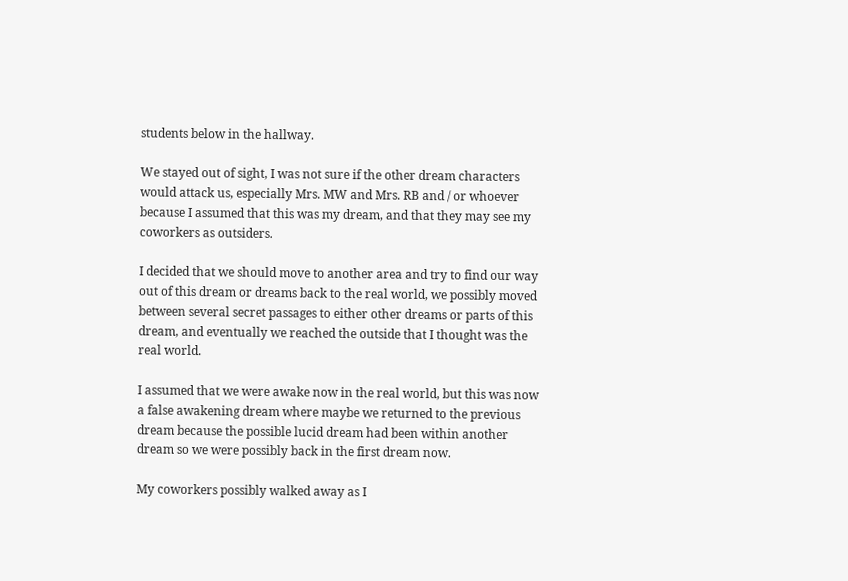students below in the hallway.

We stayed out of sight, I was not sure if the other dream characters would attack us, especially Mrs. MW and Mrs. RB and / or whoever because I assumed that this was my dream, and that they may see my coworkers as outsiders.

I decided that we should move to another area and try to find our way out of this dream or dreams back to the real world, we possibly moved between several secret passages to either other dreams or parts of this dream, and eventually we reached the outside that I thought was the real world.

I assumed that we were awake now in the real world, but this was now a false awakening dream where maybe we returned to the previous dream because the possible lucid dream had been within another dream so we were possibly back in the first dream now.

My coworkers possibly walked away as I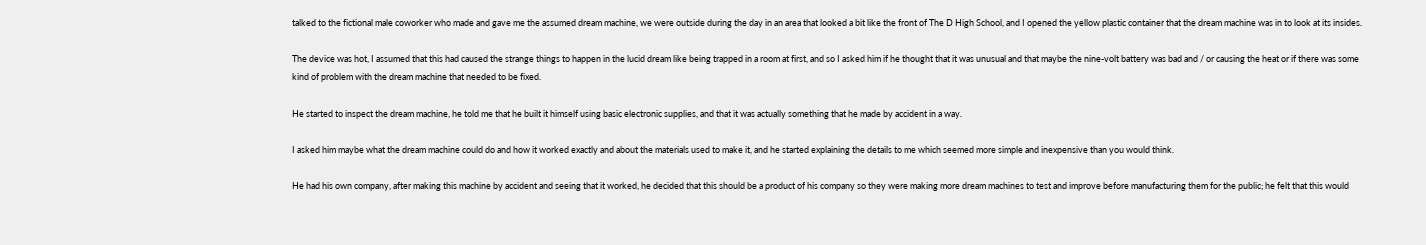talked to the fictional male coworker who made and gave me the assumed dream machine, we were outside during the day in an area that looked a bit like the front of The D High School, and I opened the yellow plastic container that the dream machine was in to look at its insides.

The device was hot, I assumed that this had caused the strange things to happen in the lucid dream like being trapped in a room at first, and so I asked him if he thought that it was unusual and that maybe the nine-volt battery was bad and / or causing the heat or if there was some kind of problem with the dream machine that needed to be fixed.

He started to inspect the dream machine, he told me that he built it himself using basic electronic supplies, and that it was actually something that he made by accident in a way.

I asked him maybe what the dream machine could do and how it worked exactly and about the materials used to make it, and he started explaining the details to me which seemed more simple and inexpensive than you would think.

He had his own company, after making this machine by accident and seeing that it worked, he decided that this should be a product of his company so they were making more dream machines to test and improve before manufacturing them for the public; he felt that this would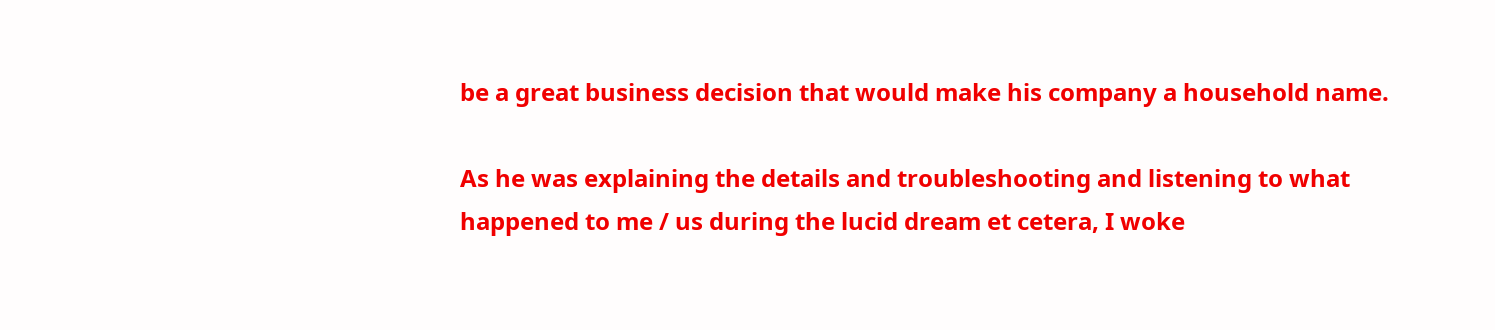be a great business decision that would make his company a household name.

As he was explaining the details and troubleshooting and listening to what happened to me / us during the lucid dream et cetera, I woke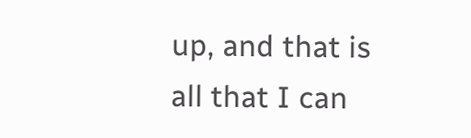up, and that is all that I can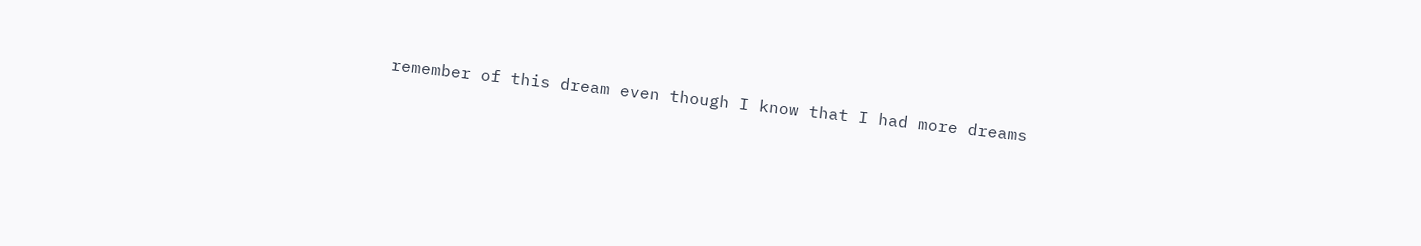remember of this dream even though I know that I had more dreams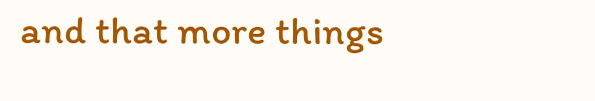and that more things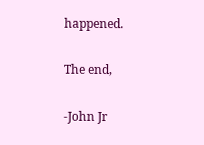happened.

The end,

-John Jr